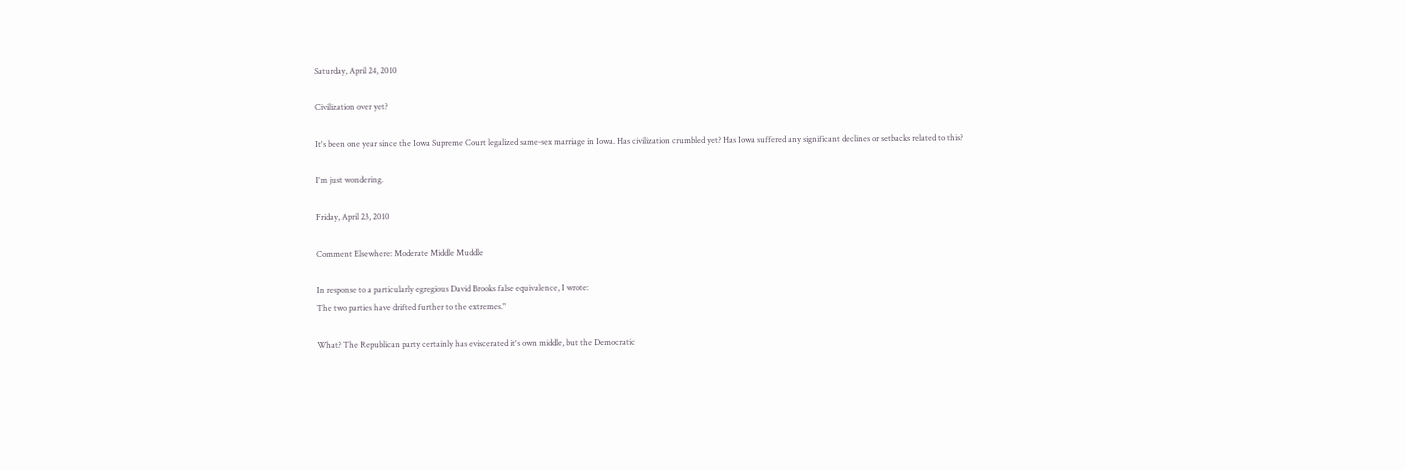Saturday, April 24, 2010

Civilization over yet?

It's been one year since the Iowa Supreme Court legalized same-sex marriage in Iowa. Has civilization crumbled yet? Has Iowa suffered any significant declines or setbacks related to this?

I'm just wondering.

Friday, April 23, 2010

Comment Elsewhere: Moderate Middle Muddle

In response to a particularly egregious David Brooks false equivalence, I wrote:
The two parties have drifted further to the extremes."

What? The Republican party certainly has eviscerated it's own middle, but the Democratic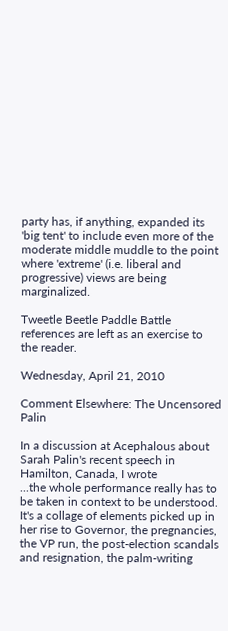party has, if anything, expanded its 'big tent' to include even more of the moderate middle muddle to the point where 'extreme' (i.e. liberal and progressive) views are being marginalized.

Tweetle Beetle Paddle Battle references are left as an exercise to the reader.

Wednesday, April 21, 2010

Comment Elsewhere: The Uncensored Palin

In a discussion at Acephalous about Sarah Palin's recent speech in Hamilton, Canada, I wrote
...the whole performance really has to be taken in context to be understood. It's a collage of elements picked up in her rise to Governor, the pregnancies, the VP run, the post-election scandals and resignation, the palm-writing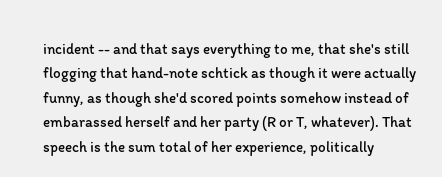incident -- and that says everything to me, that she's still flogging that hand-note schtick as though it were actually funny, as though she'd scored points somehow instead of embarassed herself and her party (R or T, whatever). That speech is the sum total of her experience, politically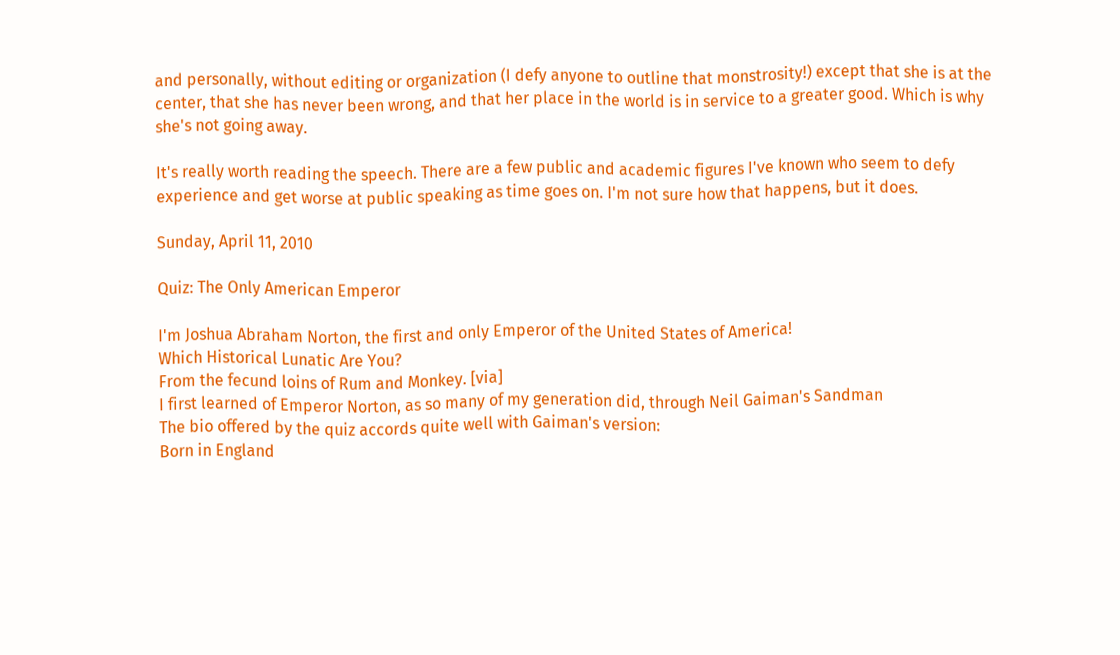and personally, without editing or organization (I defy anyone to outline that monstrosity!) except that she is at the center, that she has never been wrong, and that her place in the world is in service to a greater good. Which is why she's not going away.

It's really worth reading the speech. There are a few public and academic figures I've known who seem to defy experience and get worse at public speaking as time goes on. I'm not sure how that happens, but it does.

Sunday, April 11, 2010

Quiz: The Only American Emperor

I'm Joshua Abraham Norton, the first and only Emperor of the United States of America!
Which Historical Lunatic Are You?
From the fecund loins of Rum and Monkey. [via]
I first learned of Emperor Norton, as so many of my generation did, through Neil Gaiman's Sandman
The bio offered by the quiz accords quite well with Gaiman's version:
Born in England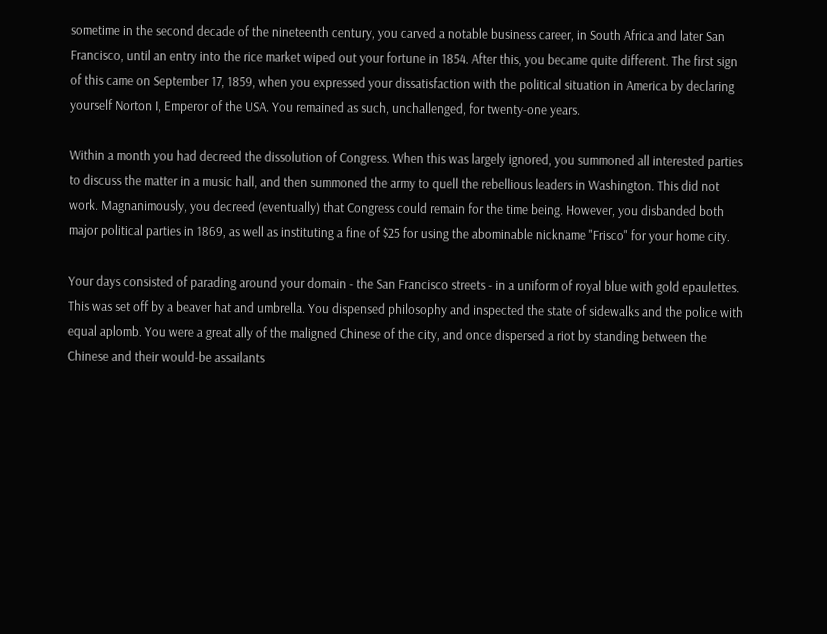sometime in the second decade of the nineteenth century, you carved a notable business career, in South Africa and later San Francisco, until an entry into the rice market wiped out your fortune in 1854. After this, you became quite different. The first sign of this came on September 17, 1859, when you expressed your dissatisfaction with the political situation in America by declaring yourself Norton I, Emperor of the USA. You remained as such, unchallenged, for twenty-one years.

Within a month you had decreed the dissolution of Congress. When this was largely ignored, you summoned all interested parties to discuss the matter in a music hall, and then summoned the army to quell the rebellious leaders in Washington. This did not work. Magnanimously, you decreed (eventually) that Congress could remain for the time being. However, you disbanded both major political parties in 1869, as well as instituting a fine of $25 for using the abominable nickname "Frisco" for your home city.

Your days consisted of parading around your domain - the San Francisco streets - in a uniform of royal blue with gold epaulettes. This was set off by a beaver hat and umbrella. You dispensed philosophy and inspected the state of sidewalks and the police with equal aplomb. You were a great ally of the maligned Chinese of the city, and once dispersed a riot by standing between the Chinese and their would-be assailants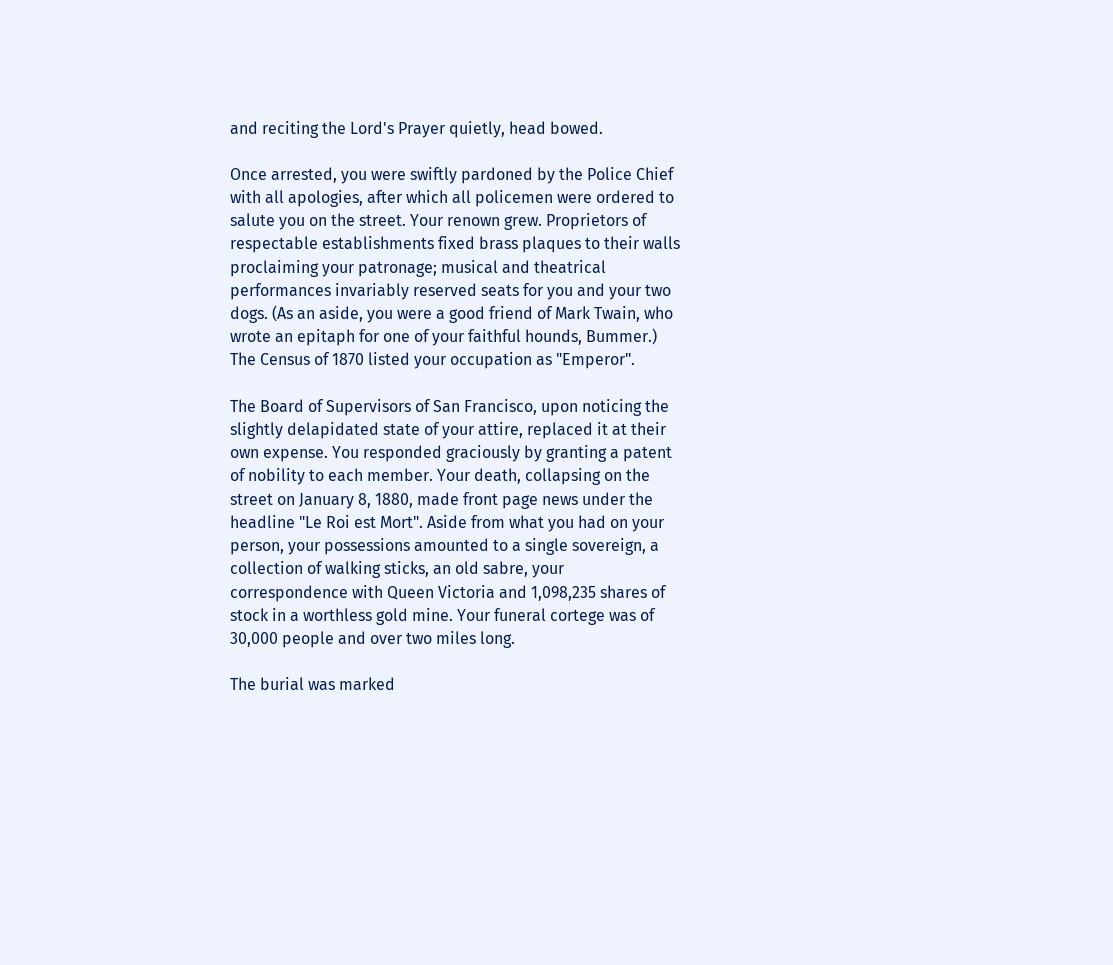and reciting the Lord's Prayer quietly, head bowed.

Once arrested, you were swiftly pardoned by the Police Chief with all apologies, after which all policemen were ordered to salute you on the street. Your renown grew. Proprietors of respectable establishments fixed brass plaques to their walls proclaiming your patronage; musical and theatrical performances invariably reserved seats for you and your two dogs. (As an aside, you were a good friend of Mark Twain, who wrote an epitaph for one of your faithful hounds, Bummer.) The Census of 1870 listed your occupation as "Emperor".

The Board of Supervisors of San Francisco, upon noticing the slightly delapidated state of your attire, replaced it at their own expense. You responded graciously by granting a patent of nobility to each member. Your death, collapsing on the street on January 8, 1880, made front page news under the headline "Le Roi est Mort". Aside from what you had on your person, your possessions amounted to a single sovereign, a collection of walking sticks, an old sabre, your correspondence with Queen Victoria and 1,098,235 shares of stock in a worthless gold mine. Your funeral cortege was of 30,000 people and over two miles long.

The burial was marked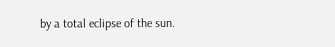by a total eclipse of the sun.